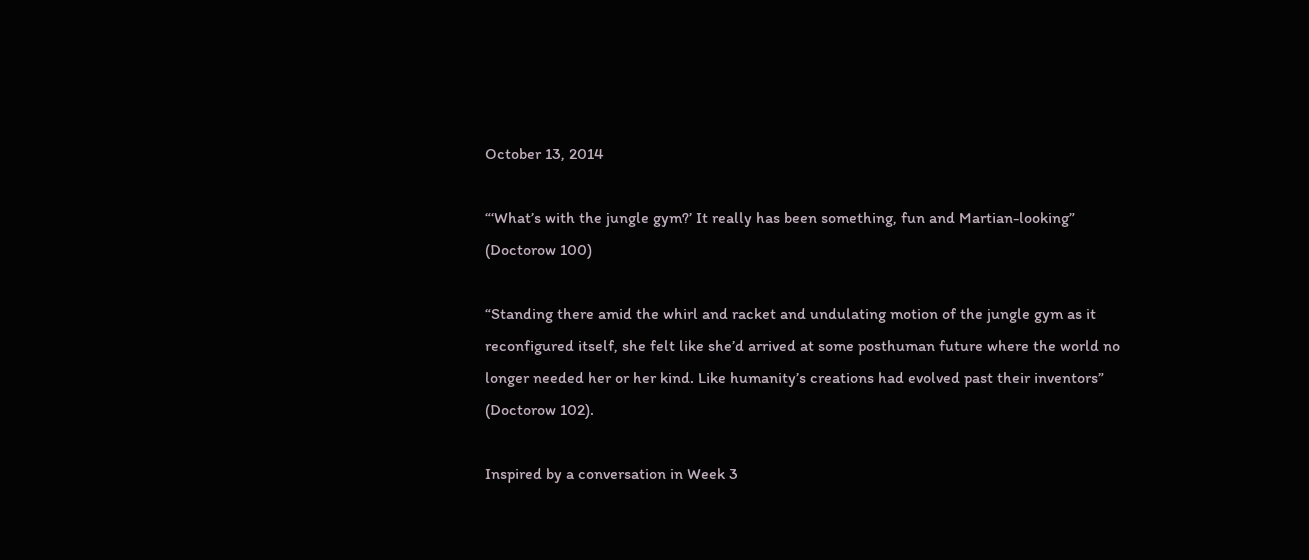October 13, 2014

“‘What’s with the jungle gym?’ It really has been something, fun and Martian-looking” (Doctorow 100)

“Standing there amid the whirl and racket and undulating motion of the jungle gym as it reconfigured itself, she felt like she’d arrived at some posthuman future where the world no longer needed her or her kind. Like humanity’s creations had evolved past their inventors” (Doctorow 102).

Inspired by a conversation in Week 3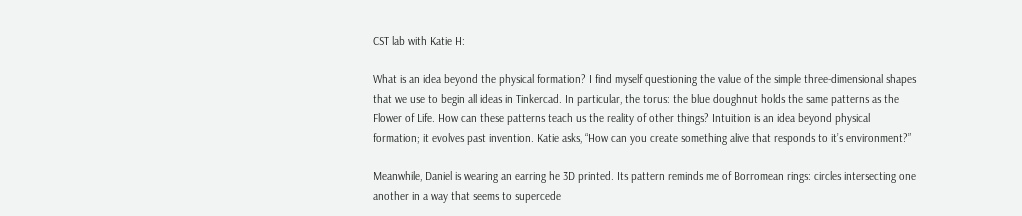CST lab with Katie H:

What is an idea beyond the physical formation? I find myself questioning the value of the simple three-dimensional shapes that we use to begin all ideas in Tinkercad. In particular, the torus: the blue doughnut holds the same patterns as the Flower of Life. How can these patterns teach us the reality of other things? Intuition is an idea beyond physical formation; it evolves past invention. Katie asks, “How can you create something alive that responds to it’s environment?”

Meanwhile, Daniel is wearing an earring he 3D printed. Its pattern reminds me of Borromean rings: circles intersecting one another in a way that seems to supercede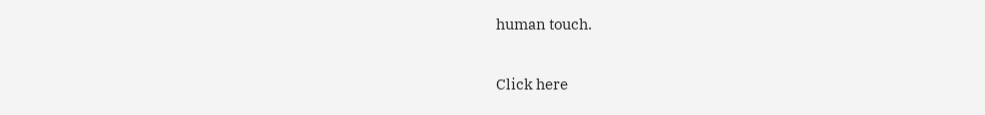human touch.

Click here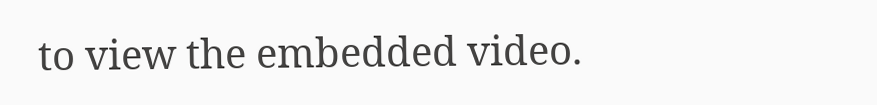to view the embedded video.